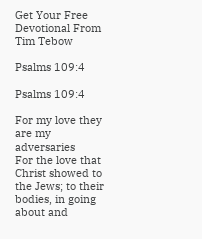Get Your Free Devotional From Tim Tebow

Psalms 109:4

Psalms 109:4

For my love they are my adversaries
For the love that Christ showed to the Jews; to their bodies, in going about and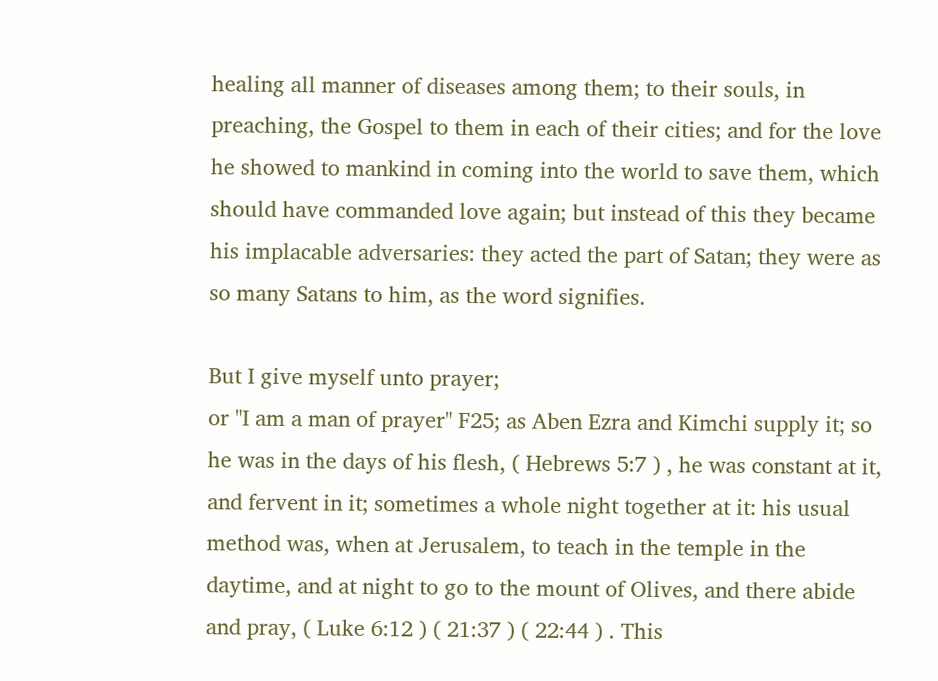healing all manner of diseases among them; to their souls, in preaching, the Gospel to them in each of their cities; and for the love he showed to mankind in coming into the world to save them, which should have commanded love again; but instead of this they became his implacable adversaries: they acted the part of Satan; they were as so many Satans to him, as the word signifies.

But I give myself unto prayer;
or "I am a man of prayer" F25; as Aben Ezra and Kimchi supply it; so he was in the days of his flesh, ( Hebrews 5:7 ) , he was constant at it, and fervent in it; sometimes a whole night together at it: his usual method was, when at Jerusalem, to teach in the temple in the daytime, and at night to go to the mount of Olives, and there abide and pray, ( Luke 6:12 ) ( 21:37 ) ( 22:44 ) . This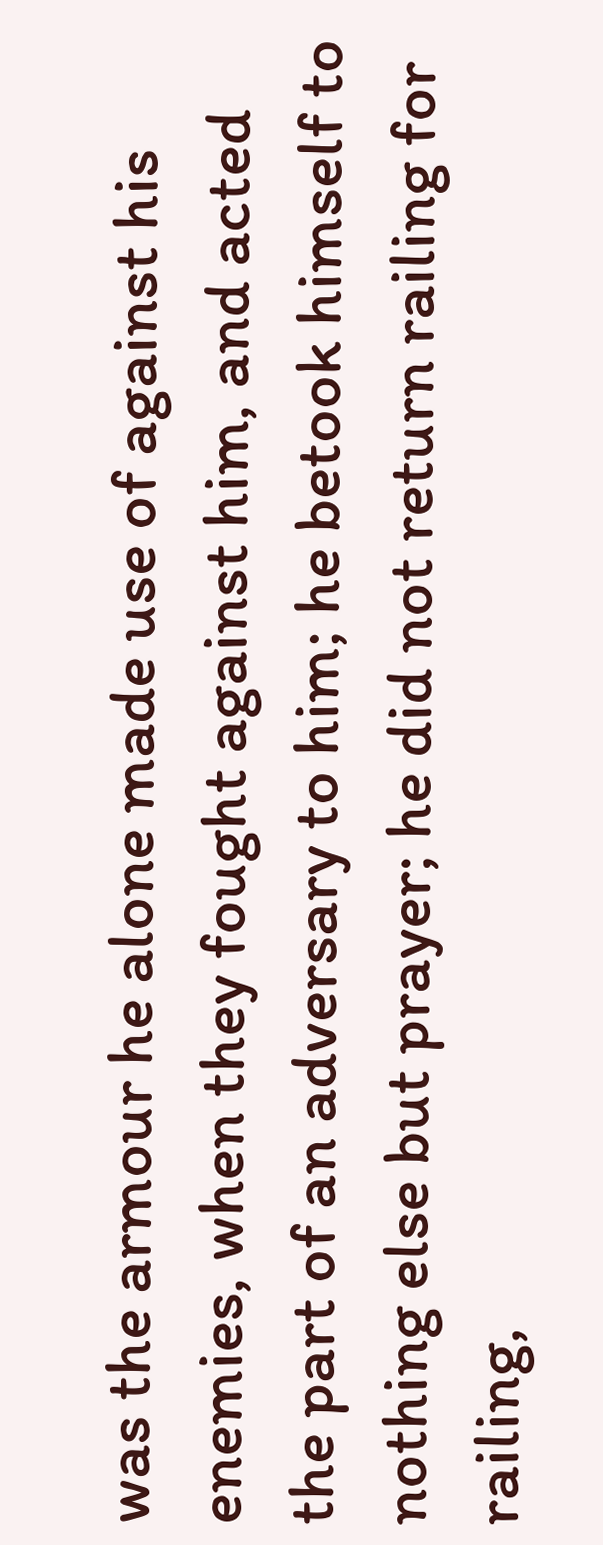was the armour he alone made use of against his enemies, when they fought against him, and acted the part of an adversary to him; he betook himself to nothing else but prayer; he did not return railing for railing,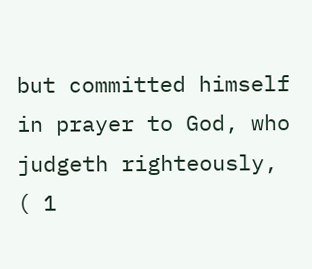but committed himself in prayer to God, who judgeth righteously, ( 1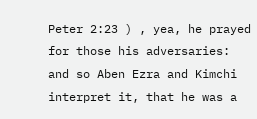Peter 2:23 ) , yea, he prayed for those his adversaries: and so Aben Ezra and Kimchi interpret it, that he was a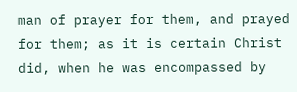man of prayer for them, and prayed for them; as it is certain Christ did, when he was encompassed by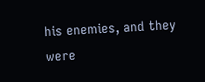his enemies, and they were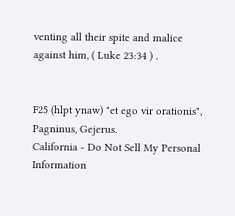venting all their spite and malice against him, ( Luke 23:34 ) .


F25 (hlpt ynaw) "et ego vir orationis", Pagninus, Gejerus.
California - Do Not Sell My Personal Information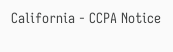California - CCPA Notice